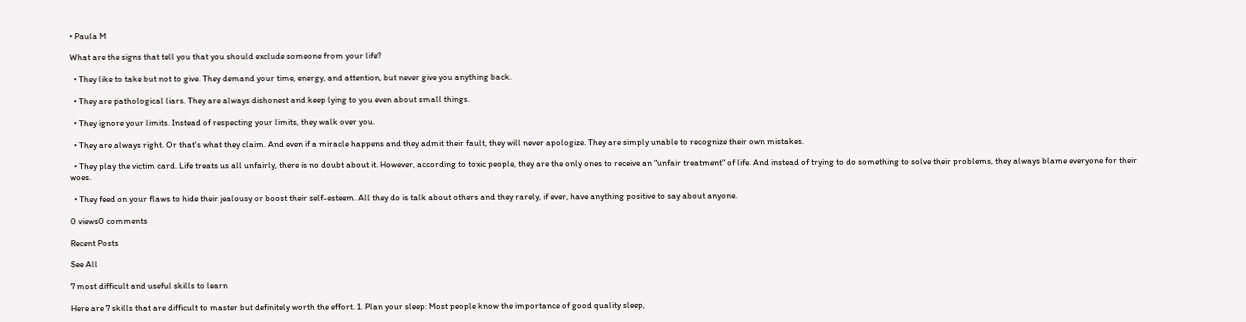• Paula M

What are the signs that tell you that you should exclude someone from your life?

  • They like to take but not to give. They demand your time, energy, and attention, but never give you anything back.

  • They are pathological liars. They are always dishonest and keep lying to you even about small things.

  • They ignore your limits. Instead of respecting your limits, they walk over you.

  • They are always right. Or that's what they claim. And even if a miracle happens and they admit their fault, they will never apologize. They are simply unable to recognize their own mistakes.

  • They play the victim card. Life treats us all unfairly, there is no doubt about it. However, according to toxic people, they are the only ones to receive an "unfair treatment" of life. And instead of trying to do something to solve their problems, they always blame everyone for their woes.

  • They feed on your flaws to hide their jealousy or boost their self-esteem. All they do is talk about others and they rarely, if ever, have anything positive to say about anyone.

0 views0 comments

Recent Posts

See All

7 most difficult and useful skills to learn

Here are 7 skills that are difficult to master but definitely worth the effort. 1. Plan your sleep: Most people know the importance of good quality sleep,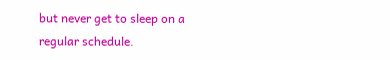but never get to sleep on a regular schedule.